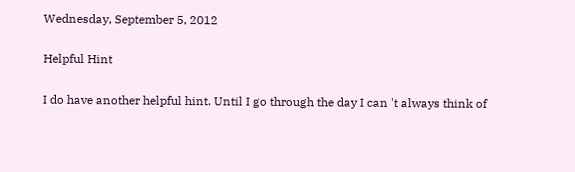Wednesday, September 5, 2012

Helpful Hint

I do have another helpful hint. Until I go through the day I can 't always think of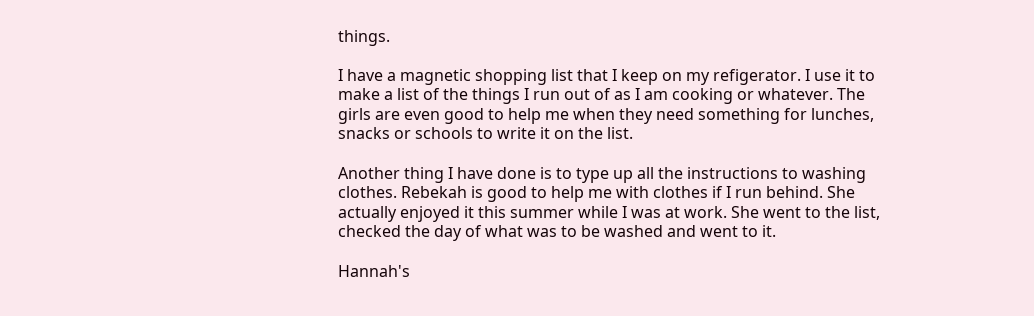things.

I have a magnetic shopping list that I keep on my refigerator. I use it to make a list of the things I run out of as I am cooking or whatever. The girls are even good to help me when they need something for lunches, snacks or schools to write it on the list.

Another thing I have done is to type up all the instructions to washing clothes. Rebekah is good to help me with clothes if I run behind. She actually enjoyed it this summer while I was at work. She went to the list, checked the day of what was to be washed and went to it.

Hannah's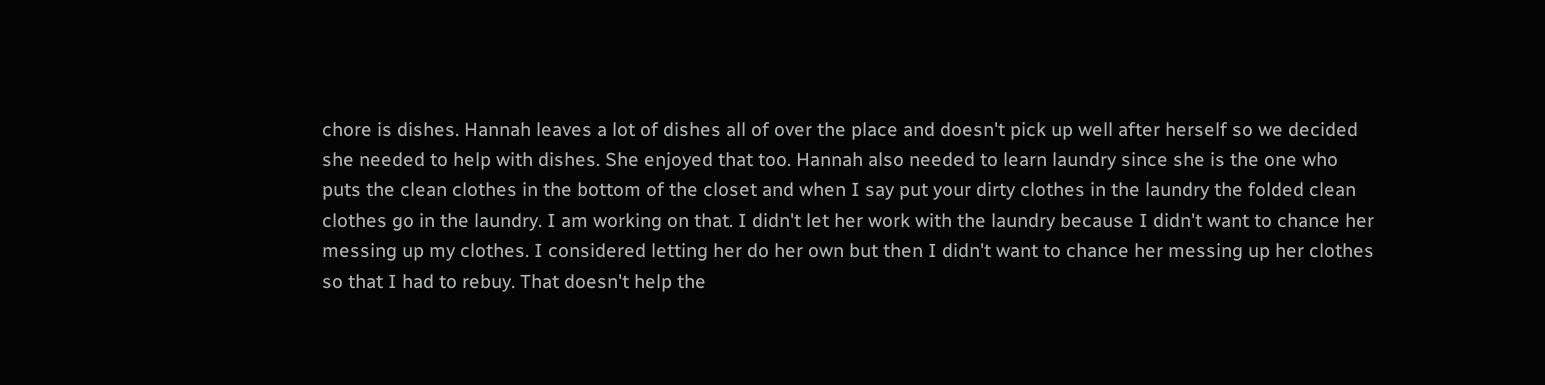chore is dishes. Hannah leaves a lot of dishes all of over the place and doesn't pick up well after herself so we decided she needed to help with dishes. She enjoyed that too. Hannah also needed to learn laundry since she is the one who puts the clean clothes in the bottom of the closet and when I say put your dirty clothes in the laundry the folded clean clothes go in the laundry. I am working on that. I didn't let her work with the laundry because I didn't want to chance her messing up my clothes. I considered letting her do her own but then I didn't want to chance her messing up her clothes so that I had to rebuy. That doesn't help the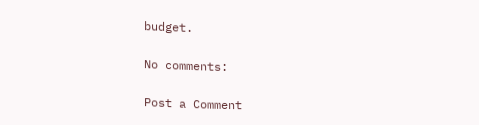budget.

No comments:

Post a Comment